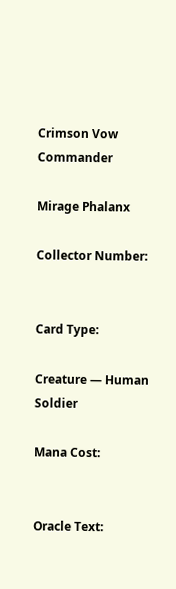Crimson Vow Commander

Mirage Phalanx

Collector Number:


Card Type:

Creature — Human Soldier

Mana Cost:


Oracle Text: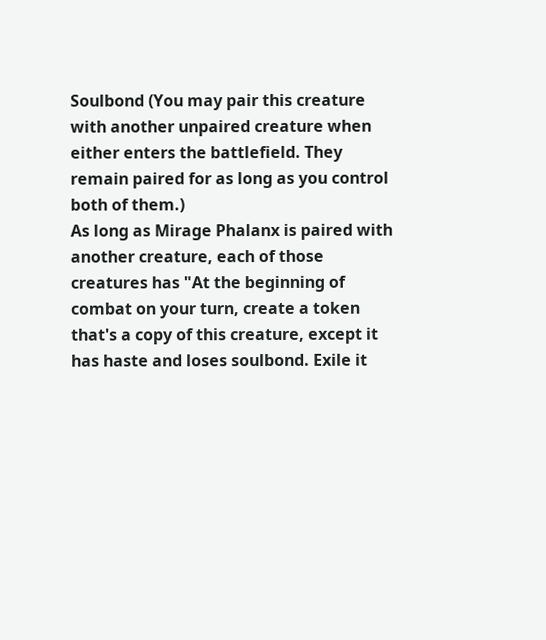Soulbond (You may pair this creature with another unpaired creature when either enters the battlefield. They remain paired for as long as you control both of them.)
As long as Mirage Phalanx is paired with another creature, each of those creatures has "At the beginning of combat on your turn, create a token that's a copy of this creature, except it has haste and loses soulbond. Exile it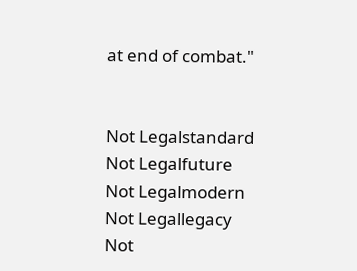at end of combat."


Not Legalstandard
Not Legalfuture
Not Legalmodern
Not Legallegacy
Not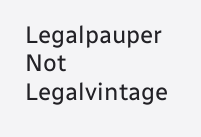Legalpauper
Not Legalvintage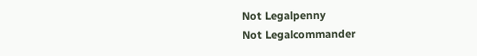Not Legalpenny
Not Legalcommander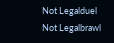Not Legalduel
Not Legalbrawl